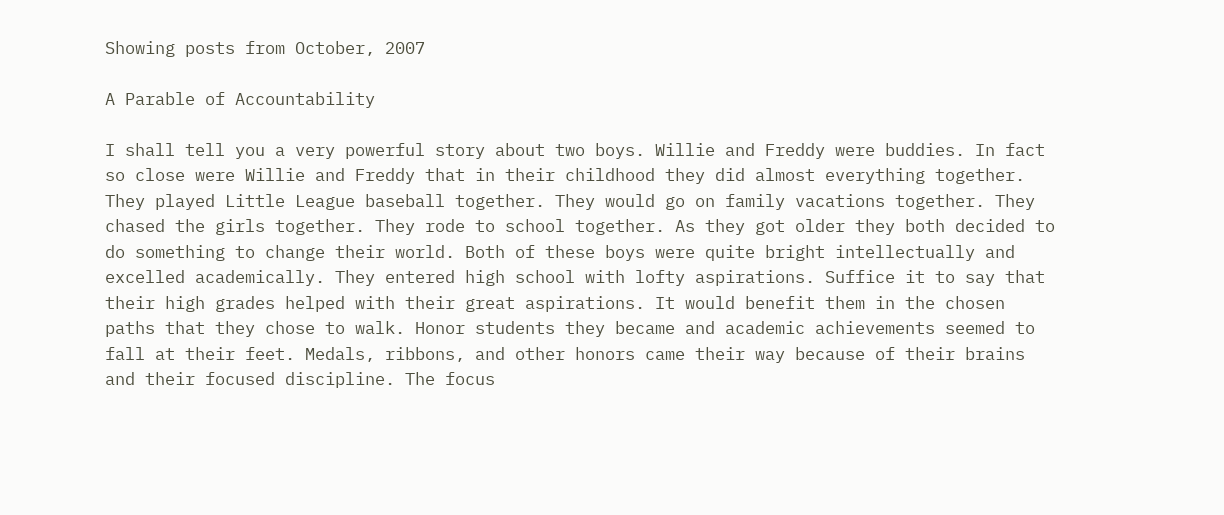Showing posts from October, 2007

A Parable of Accountability

I shall tell you a very powerful story about two boys. Willie and Freddy were buddies. In fact so close were Willie and Freddy that in their childhood they did almost everything together. They played Little League baseball together. They would go on family vacations together. They chased the girls together. They rode to school together. As they got older they both decided to do something to change their world. Both of these boys were quite bright intellectually and excelled academically. They entered high school with lofty aspirations. Suffice it to say that their high grades helped with their great aspirations. It would benefit them in the chosen paths that they chose to walk. Honor students they became and academic achievements seemed to fall at their feet. Medals, ribbons, and other honors came their way because of their brains and their focused discipline. The focus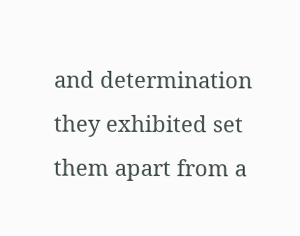and determination they exhibited set them apart from a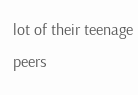lot of their teenage peers